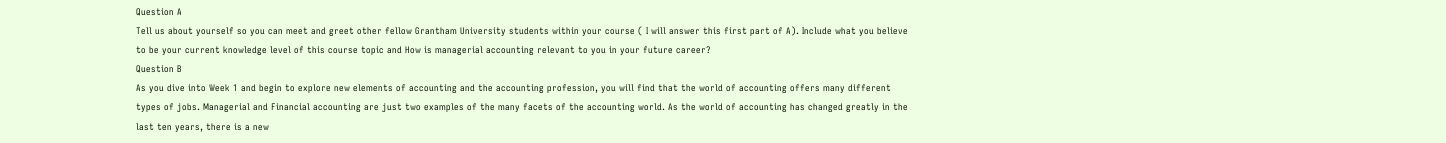Question A
Tell us about yourself so you can meet and greet other fellow Grantham University students within your course ( I will answer this first part of A). Include what you believe to be your current knowledge level of this course topic and How is managerial accounting relevant to you in your future career?
Question B
As you dive into Week 1 and begin to explore new elements of accounting and the accounting profession, you will find that the world of accounting offers many different types of jobs. Managerial and Financial accounting are just two examples of the many facets of the accounting world. As the world of accounting has changed greatly in the last ten years, there is a new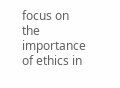focus on the importance of ethics in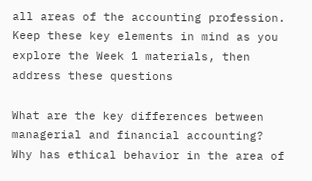all areas of the accounting profession. Keep these key elements in mind as you explore the Week 1 materials, then address these questions

What are the key differences between managerial and financial accounting?
Why has ethical behavior in the area of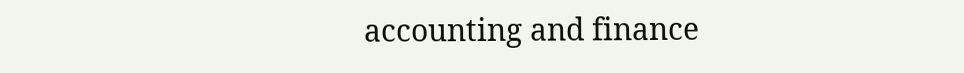accounting and finance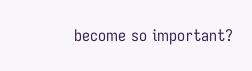become so important?